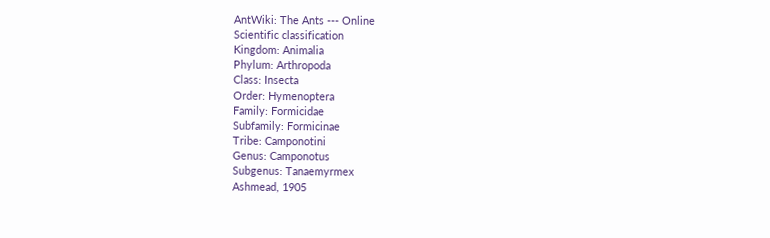AntWiki: The Ants --- Online
Scientific classification
Kingdom: Animalia
Phylum: Arthropoda
Class: Insecta
Order: Hymenoptera
Family: Formicidae
Subfamily: Formicinae
Tribe: Camponotini
Genus: Camponotus
Subgenus: Tanaemyrmex
Ashmead, 1905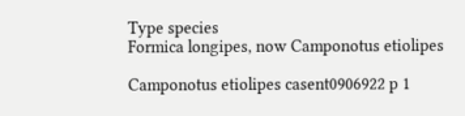Type species
Formica longipes, now Camponotus etiolipes

Camponotus etiolipes casent0906922 p 1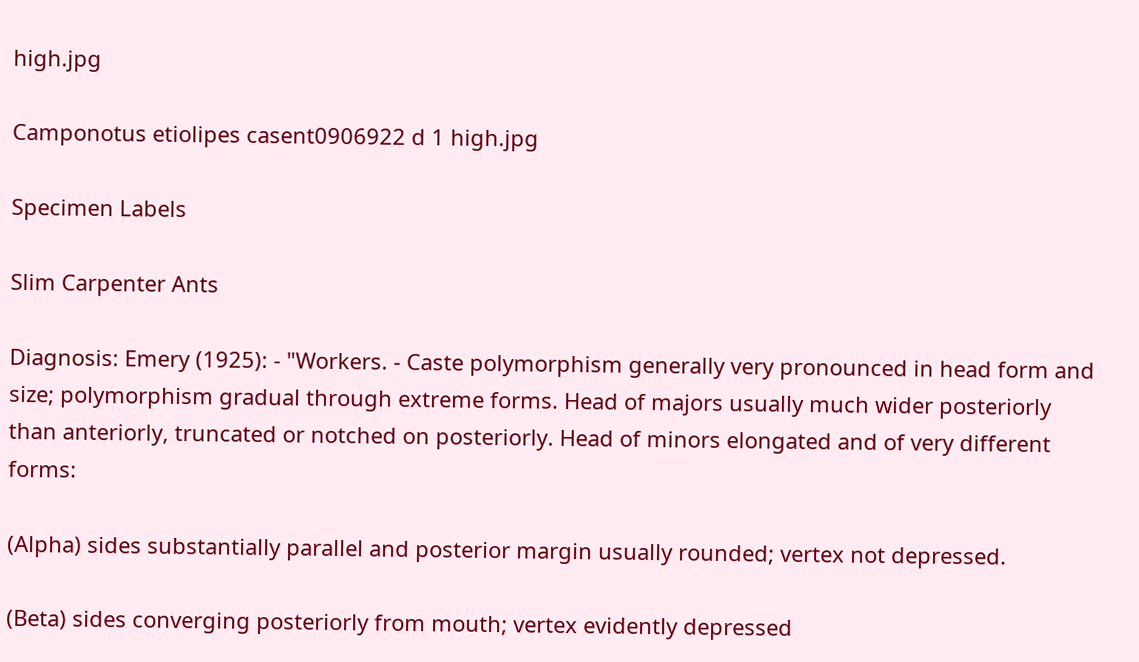high.jpg

Camponotus etiolipes casent0906922 d 1 high.jpg

Specimen Labels

Slim Carpenter Ants

Diagnosis: Emery (1925): - "Workers. - Caste polymorphism generally very pronounced in head form and size; polymorphism gradual through extreme forms. Head of majors usually much wider posteriorly than anteriorly, truncated or notched on posteriorly. Head of minors elongated and of very different forms:

(Alpha) sides substantially parallel and posterior margin usually rounded; vertex not depressed.

(Beta) sides converging posteriorly from mouth; vertex evidently depressed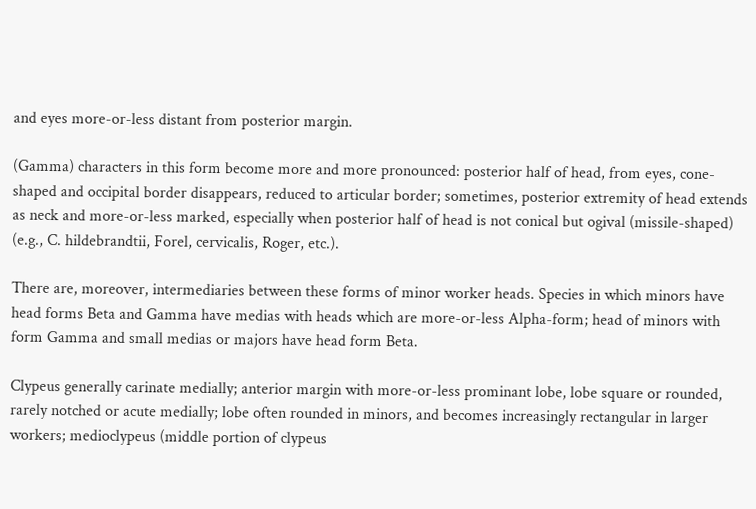and eyes more-or-less distant from posterior margin.

(Gamma) characters in this form become more and more pronounced: posterior half of head, from eyes, cone-shaped and occipital border disappears, reduced to articular border; sometimes, posterior extremity of head extends as neck and more-or-less marked, especially when posterior half of head is not conical but ogival (missile-shaped) (e.g., C. hildebrandtii, Forel, cervicalis, Roger, etc.).

There are, moreover, intermediaries between these forms of minor worker heads. Species in which minors have head forms Beta and Gamma have medias with heads which are more-or-less Alpha-form; head of minors with form Gamma and small medias or majors have head form Beta.

Clypeus generally carinate medially; anterior margin with more-or-less prominant lobe, lobe square or rounded, rarely notched or acute medially; lobe often rounded in minors, and becomes increasingly rectangular in larger workers; medioclypeus (middle portion of clypeus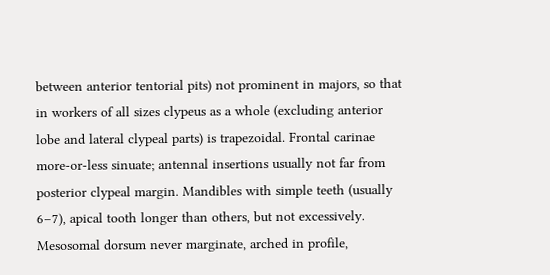between anterior tentorial pits) not prominent in majors, so that in workers of all sizes clypeus as a whole (excluding anterior lobe and lateral clypeal parts) is trapezoidal. Frontal carinae more-or-less sinuate; antennal insertions usually not far from posterior clypeal margin. Mandibles with simple teeth (usually 6–7), apical tooth longer than others, but not excessively. Mesosomal dorsum never marginate, arched in profile,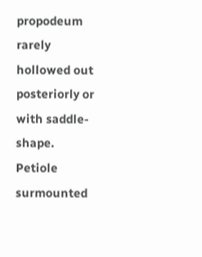propodeum rarely hollowed out posteriorly or with saddle-shape. Petiole surmounted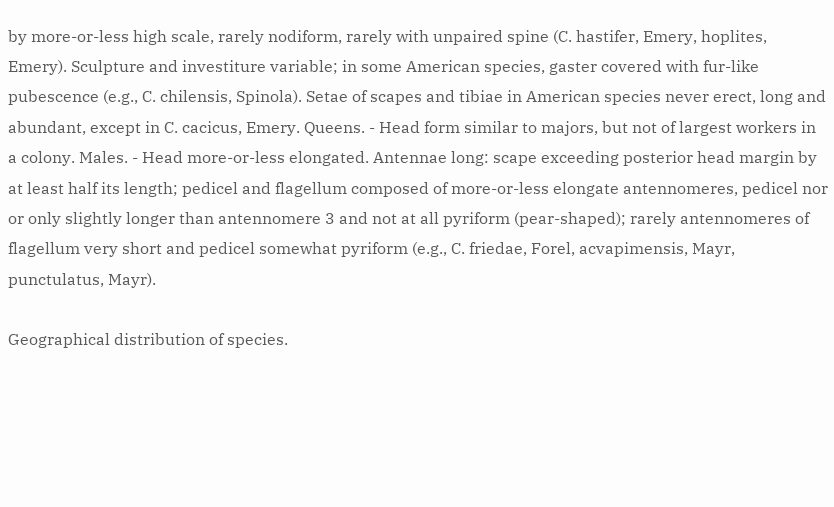by more-or-less high scale, rarely nodiform, rarely with unpaired spine (C. hastifer, Emery, hoplites, Emery). Sculpture and investiture variable; in some American species, gaster covered with fur-like pubescence (e.g., C. chilensis, Spinola). Setae of scapes and tibiae in American species never erect, long and abundant, except in C. cacicus, Emery. Queens. - Head form similar to majors, but not of largest workers in a colony. Males. - Head more-or-less elongated. Antennae long: scape exceeding posterior head margin by at least half its length; pedicel and flagellum composed of more-or-less elongate antennomeres, pedicel nor or only slightly longer than antennomere 3 and not at all pyriform (pear-shaped); rarely antennomeres of flagellum very short and pedicel somewhat pyriform (e.g., C. friedae, Forel, acvapimensis, Mayr, punctulatus, Mayr).

Geographical distribution of species.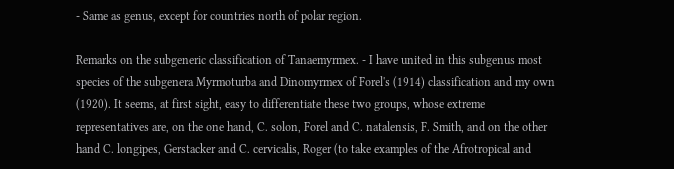- Same as genus, except for countries north of polar region.

Remarks on the subgeneric classification of Tanaemyrmex. - I have united in this subgenus most species of the subgenera Myrmoturba and Dinomyrmex of Forel's (1914) classification and my own (1920). It seems, at first sight, easy to differentiate these two groups, whose extreme representatives are, on the one hand, C. solon, Forel and C. natalensis, F. Smith, and on the other hand C. longipes, Gerstacker and C. cervicalis, Roger (to take examples of the Afrotropical and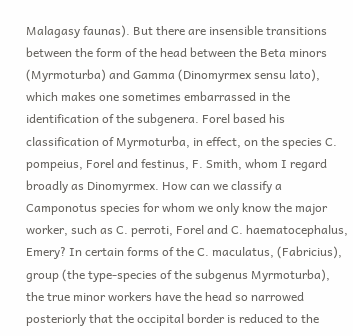Malagasy faunas). But there are insensible transitions between the form of the head between the Beta minors (Myrmoturba) and Gamma (Dinomyrmex sensu lato), which makes one sometimes embarrassed in the identification of the subgenera. Forel based his classification of Myrmoturba, in effect, on the species C. pompeius, Forel and festinus, F. Smith, whom I regard broadly as Dinomyrmex. How can we classify a Camponotus species for whom we only know the major worker, such as C. perroti, Forel and C. haematocephalus, Emery? In certain forms of the C. maculatus, (Fabricius), group (the type-species of the subgenus Myrmoturba), the true minor workers have the head so narrowed posteriorly that the occipital border is reduced to the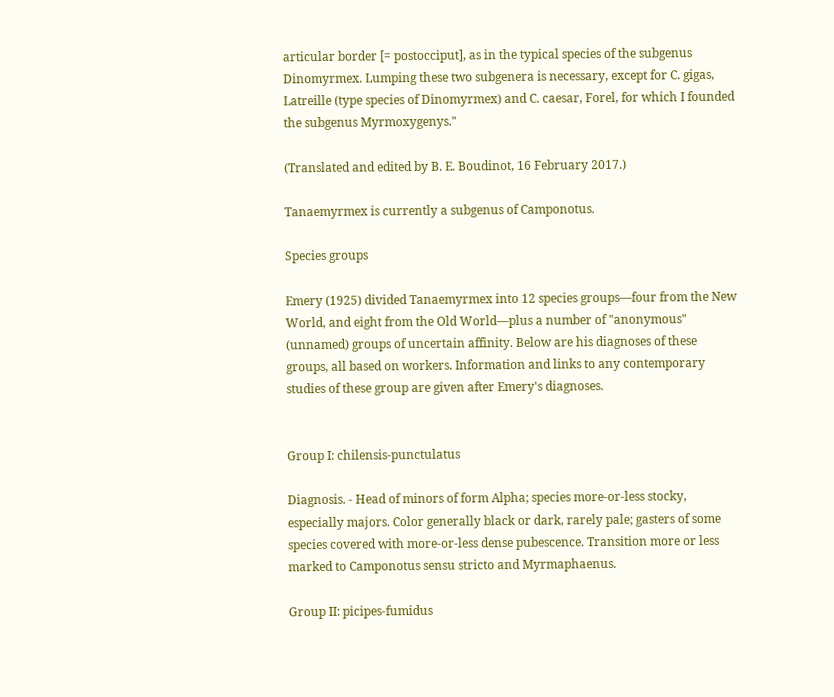articular border [= postocciput], as in the typical species of the subgenus Dinomyrmex. Lumping these two subgenera is necessary, except for C. gigas, Latreille (type species of Dinomyrmex) and C. caesar, Forel, for which I founded the subgenus Myrmoxygenys."

(Translated and edited by B. E. Boudinot, 16 February 2017.)

Tanaemyrmex is currently a subgenus of Camponotus.

Species groups

Emery (1925) divided Tanaemyrmex into 12 species groups––four from the New World, and eight from the Old World––plus a number of "anonymous" (unnamed) groups of uncertain affinity. Below are his diagnoses of these groups, all based on workers. Information and links to any contemporary studies of these group are given after Emery's diagnoses.


Group I: chilensis-punctulatus

Diagnosis. - Head of minors of form Alpha; species more-or-less stocky, especially majors. Color generally black or dark, rarely pale; gasters of some species covered with more-or-less dense pubescence. Transition more or less marked to Camponotus sensu stricto and Myrmaphaenus.

Group II: picipes-fumidus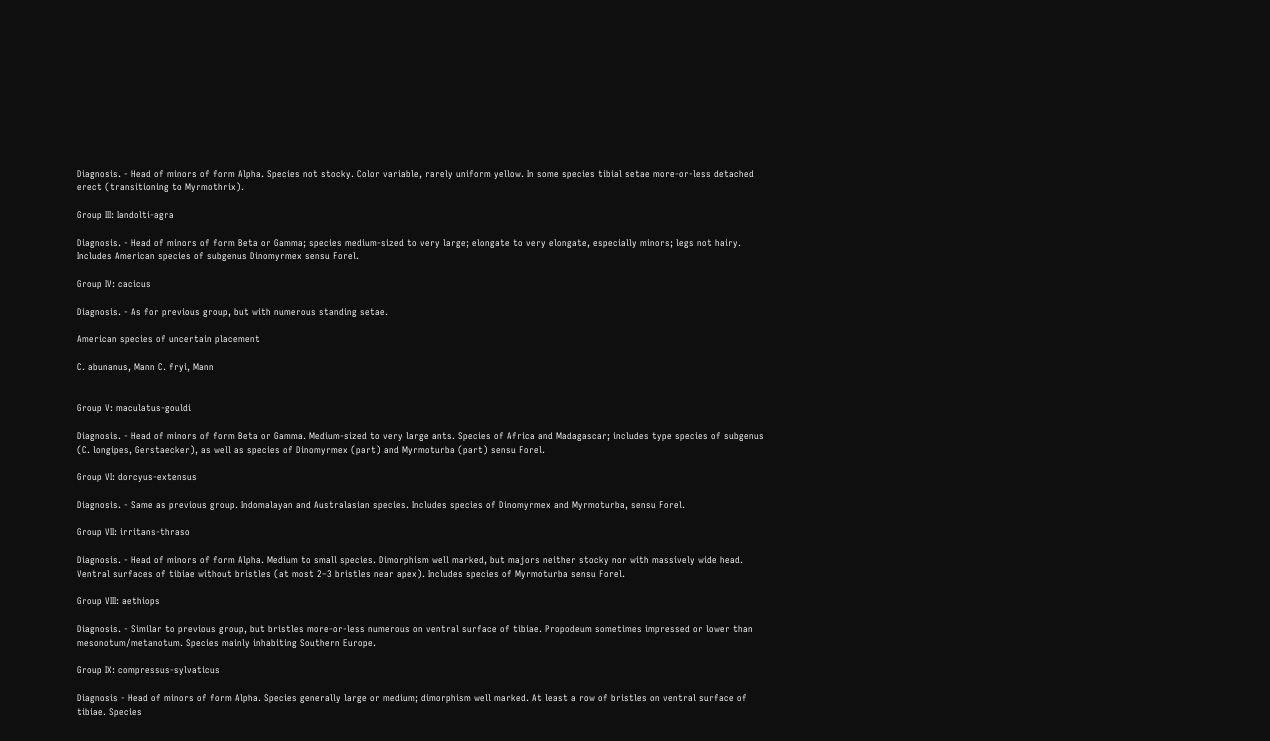Diagnosis. - Head of minors of form Alpha. Species not stocky. Color variable, rarely uniform yellow. In some species tibial setae more-or-less detached erect (transitioning to Myrmothrix).

Group III: Iandolti-agra

Diagnosis. - Head of minors of form Beta or Gamma; species medium-sized to very large; elongate to very elongate, especially minors; legs not hairy. Includes American species of subgenus Dinomyrmex sensu Forel.

Group IV: cacicus

Diagnosis. - As for previous group, but with numerous standing setae.

American species of uncertain placement

C. abunanus, Mann C. fryi, Mann


Group V: maculatus-gouldi

Diagnosis. - Head of minors of form Beta or Gamma. Medium-sized to very large ants. Species of Africa and Madagascar; includes type species of subgenus (C. longipes, Gerstaecker), as well as species of Dinomyrmex (part) and Myrmoturba (part) sensu Forel.

Group VI: dorcyus-extensus

Diagnosis. - Same as previous group. Indomalayan and Australasian species. Includes species of Dinomyrmex and Myrmoturba, sensu Forel.

Group VII: irritans-thraso

Diagnosis. - Head of minors of form Alpha. Medium to small species. Dimorphism well marked, but majors neither stocky nor with massively wide head. Ventral surfaces of tibiae without bristles (at most 2–3 bristles near apex). Includes species of Myrmoturba sensu Forel.

Group VIII: aethiops

Diagnosis. - Similar to previous group, but bristles more-or-less numerous on ventral surface of tibiae. Propodeum sometimes impressed or lower than mesonotum/metanotum. Species mainly inhabiting Southern Europe.

Group IX: compressus-sylvaticus

Diagnosis - Head of minors of form Alpha. Species generally large or medium; dimorphism well marked. At least a row of bristles on ventral surface of tibiae. Species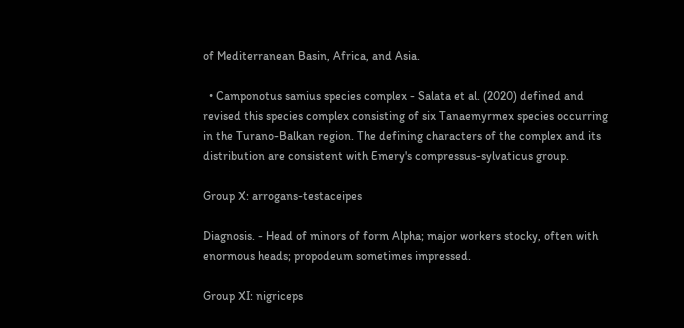of Mediterranean Basin, Africa, and Asia.

  • Camponotus samius species complex - Salata et al. (2020) defined and revised this species complex consisting of six Tanaemyrmex species occurring in the Turano-Balkan region. The defining characters of the complex and its distribution are consistent with Emery's compressus-sylvaticus group.

Group X: arrogans-testaceipes

Diagnosis. - Head of minors of form Alpha; major workers stocky, often with enormous heads; propodeum sometimes impressed.

Group XI: nigriceps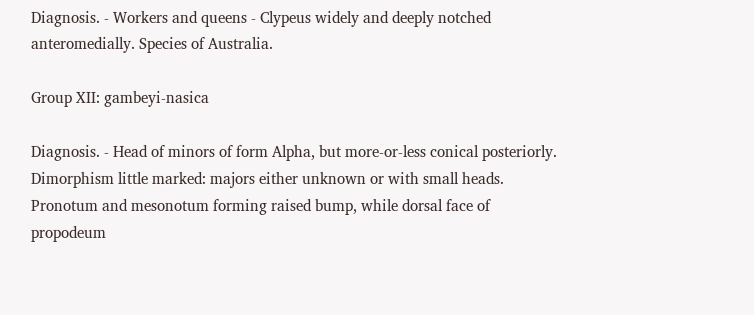Diagnosis. - Workers and queens - Clypeus widely and deeply notched anteromedially. Species of Australia.

Group XII: gambeyi-nasica

Diagnosis. - Head of minors of form Alpha, but more-or-less conical posteriorly. Dimorphism little marked: majors either unknown or with small heads. Pronotum and mesonotum forming raised bump, while dorsal face of propodeum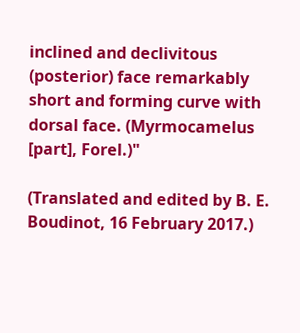inclined and declivitous (posterior) face remarkably short and forming curve with dorsal face. (Myrmocamelus [part], Forel.)"

(Translated and edited by B. E. Boudinot, 16 February 2017.)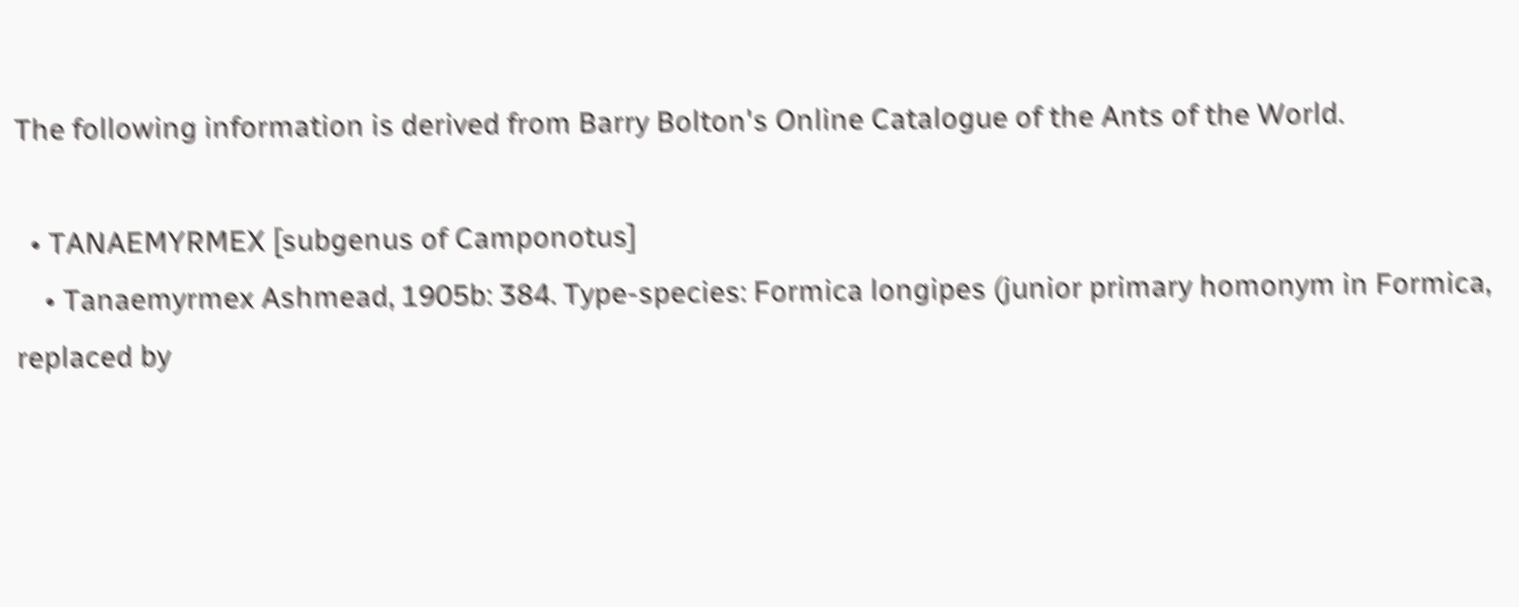The following information is derived from Barry Bolton's Online Catalogue of the Ants of the World.

  • TANAEMYRMEX [subgenus of Camponotus]
    • Tanaemyrmex Ashmead, 1905b: 384. Type-species: Formica longipes (junior primary homonym in Formica, replaced by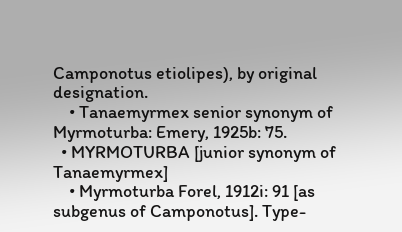Camponotus etiolipes), by original designation.
    • Tanaemyrmex senior synonym of Myrmoturba: Emery, 1925b: 75.
  • MYRMOTURBA [junior synonym of Tanaemyrmex]
    • Myrmoturba Forel, 1912i: 91 [as subgenus of Camponotus]. Type-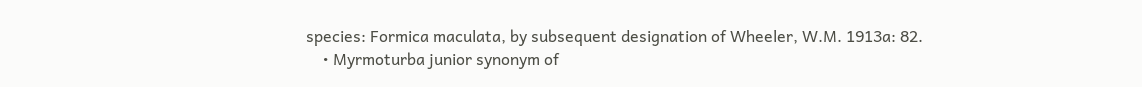species: Formica maculata, by subsequent designation of Wheeler, W.M. 1913a: 82.
    • Myrmoturba junior synonym of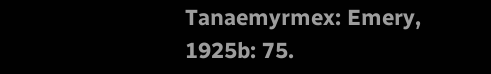Tanaemyrmex: Emery, 1925b: 75.